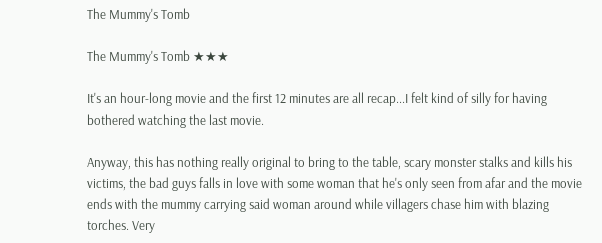The Mummy's Tomb

The Mummy's Tomb ★★★

It's an hour-long movie and the first 12 minutes are all recap...I felt kind of silly for having bothered watching the last movie.

Anyway, this has nothing really original to bring to the table, scary monster stalks and kills his victims, the bad guys falls in love with some woman that he's only seen from afar and the movie ends with the mummy carrying said woman around while villagers chase him with blazing torches. Very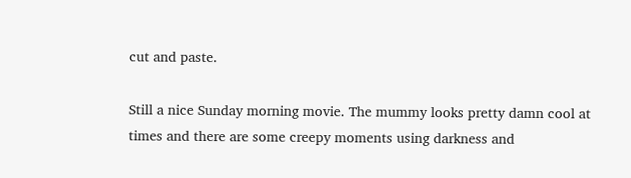cut and paste.

Still a nice Sunday morning movie. The mummy looks pretty damn cool at times and there are some creepy moments using darkness and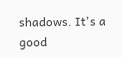shadows. It's a good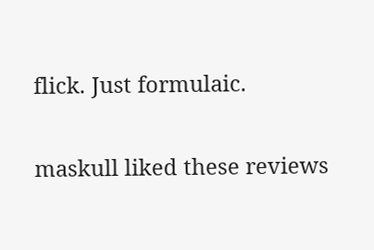flick. Just formulaic.

maskull liked these reviews